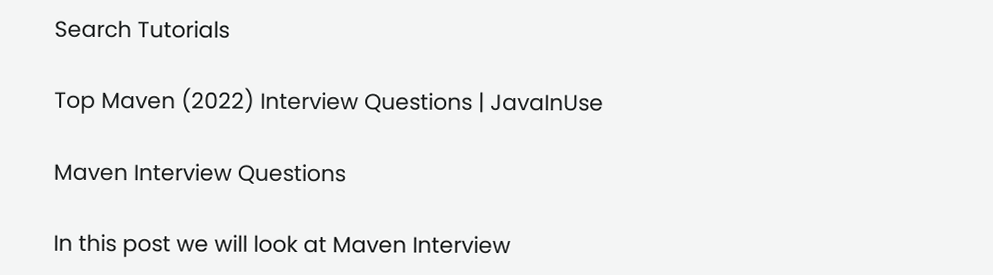Search Tutorials

Top Maven (2022) Interview Questions | JavaInUse

Maven Interview Questions

In this post we will look at Maven Interview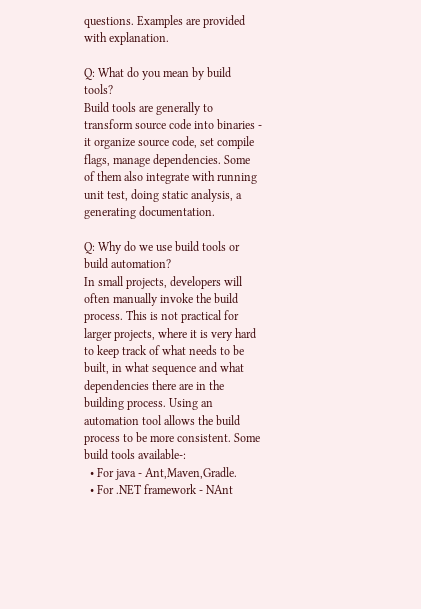questions. Examples are provided with explanation.

Q: What do you mean by build tools?
Build tools are generally to transform source code into binaries - it organize source code, set compile flags, manage dependencies. Some of them also integrate with running unit test, doing static analysis, a generating documentation.

Q: Why do we use build tools or build automation?
In small projects, developers will often manually invoke the build process. This is not practical for larger projects, where it is very hard to keep track of what needs to be built, in what sequence and what dependencies there are in the building process. Using an automation tool allows the build process to be more consistent. Some build tools available-:
  • For java - Ant,Maven,Gradle.
  • For .NET framework - NAnt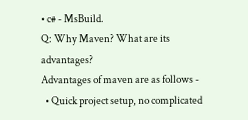• c# - MsBuild.
Q: Why Maven? What are its advantages?
Advantages of maven are as follows -
  • Quick project setup, no complicated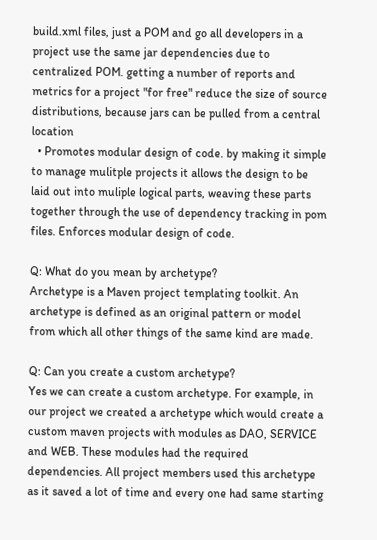build.xml files, just a POM and go all developers in a project use the same jar dependencies due to centralized POM. getting a number of reports and metrics for a project "for free" reduce the size of source distributions, because jars can be pulled from a central location
  • Promotes modular design of code. by making it simple to manage mulitple projects it allows the design to be laid out into muliple logical parts, weaving these parts together through the use of dependency tracking in pom files. Enforces modular design of code.

Q: What do you mean by archetype?
Archetype is a Maven project templating toolkit. An archetype is defined as an original pattern or model from which all other things of the same kind are made.

Q: Can you create a custom archetype?
Yes we can create a custom archetype. For example, in our project we created a archetype which would create a custom maven projects with modules as DAO, SERVICE and WEB. These modules had the required dependencies. All project members used this archetype as it saved a lot of time and every one had same starting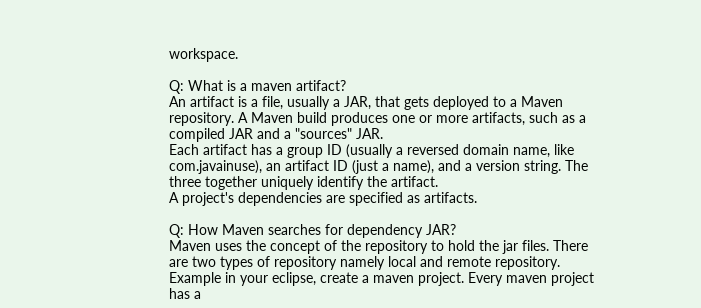workspace.

Q: What is a maven artifact?
An artifact is a file, usually a JAR, that gets deployed to a Maven repository. A Maven build produces one or more artifacts, such as a compiled JAR and a "sources" JAR.
Each artifact has a group ID (usually a reversed domain name, like com.javainuse), an artifact ID (just a name), and a version string. The three together uniquely identify the artifact.
A project's dependencies are specified as artifacts.

Q: How Maven searches for dependency JAR?
Maven uses the concept of the repository to hold the jar files. There are two types of repository namely local and remote repository. Example in your eclipse, create a maven project. Every maven project has a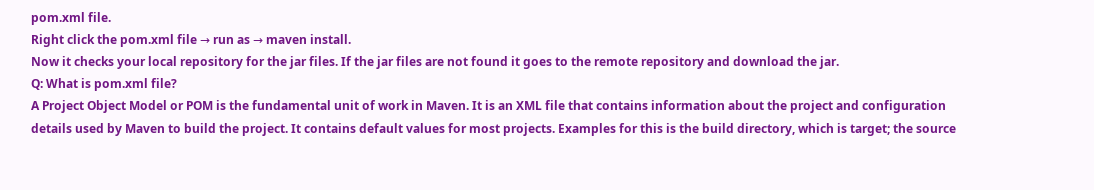pom.xml file.
Right click the pom.xml file → run as → maven install.
Now it checks your local repository for the jar files. If the jar files are not found it goes to the remote repository and download the jar.
Q: What is pom.xml file?
A Project Object Model or POM is the fundamental unit of work in Maven. It is an XML file that contains information about the project and configuration details used by Maven to build the project. It contains default values for most projects. Examples for this is the build directory, which is target; the source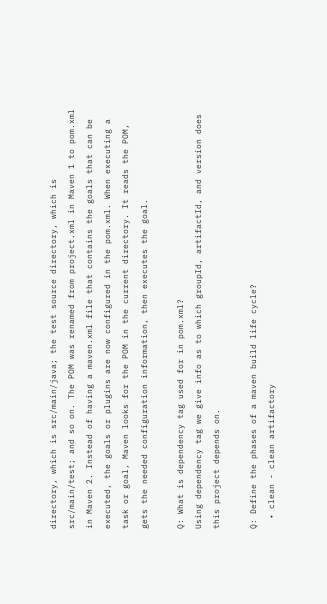directory, which is src/main/java; the test source directory, which is src/main/test; and so on. The POM was renamed from project.xml in Maven 1 to pom.xml in Maven 2. Instead of having a maven.xml file that contains the goals that can be executed, the goals or plugins are now configured in the pom.xml. When executing a task or goal, Maven looks for the POM in the current directory. It reads the POM, gets the needed configuration information, then executes the goal.

Q: What is dependency tag used for in pom.xml?
Using dependency tag we give info as to which groupId, artifactId, and version does this project depends on.

Q: Define the phases of a maven build life cycle?
  • clean - clean artifactory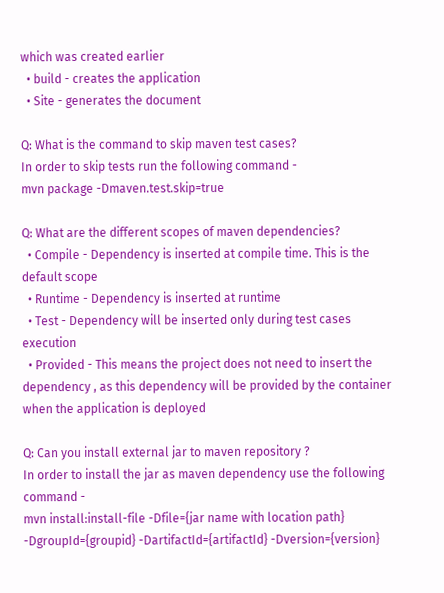which was created earlier
  • build - creates the application
  • Site - generates the document

Q: What is the command to skip maven test cases?
In order to skip tests run the following command -
mvn package -Dmaven.test.skip=true

Q: What are the different scopes of maven dependencies?
  • Compile - Dependency is inserted at compile time. This is the default scope
  • Runtime - Dependency is inserted at runtime
  • Test - Dependency will be inserted only during test cases execution
  • Provided - This means the project does not need to insert the dependency , as this dependency will be provided by the container when the application is deployed

Q: Can you install external jar to maven repository ?
In order to install the jar as maven dependency use the following command -
mvn install:install-file -Dfile={jar name with location path} -DgroupId={groupid} -DartifactId={artifactId} -Dversion={version}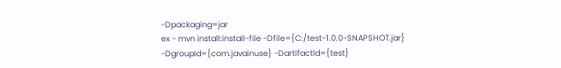-Dpackaging=jar
ex - mvn install:install-file -Dfile={C:/test-1.0.0-SNAPSHOT.jar} -DgroupId={com.javainuse} -DartifactId={test}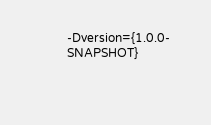-Dversion={1.0.0-SNAPSHOT}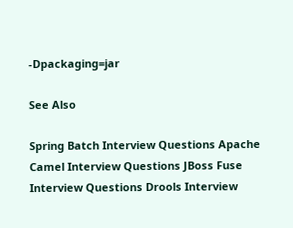-Dpackaging=jar

See Also

Spring Batch Interview Questions Apache Camel Interview Questions JBoss Fuse Interview Questions Drools Interview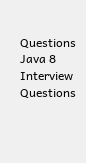Questions Java 8 Interview Questions